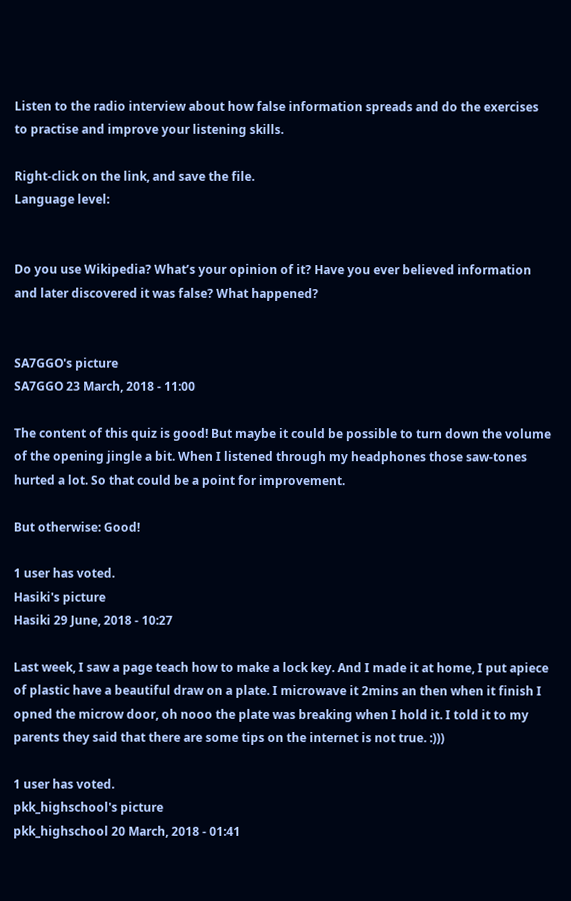Listen to the radio interview about how false information spreads and do the exercises to practise and improve your listening skills.

Right-click on the link, and save the file.
Language level:


Do you use Wikipedia? What’s your opinion of it? Have you ever believed information and later discovered it was false? What happened?


SA7GGO's picture
SA7GGO 23 March, 2018 - 11:00

The content of this quiz is good! But maybe it could be possible to turn down the volume of the opening jingle a bit. When I listened through my headphones those saw-tones hurted a lot. So that could be a point for improvement.

But otherwise: Good!

1 user has voted.
Hasiki's picture
Hasiki 29 June, 2018 - 10:27

Last week, I saw a page teach how to make a lock key. And I made it at home, I put apiece of plastic have a beautiful draw on a plate. I microwave it 2mins an then when it finish I opned the microw door, oh nooo the plate was breaking when I hold it. I told it to my parents they said that there are some tips on the internet is not true. :)))

1 user has voted.
pkk_highschool's picture
pkk_highschool 20 March, 2018 - 01:41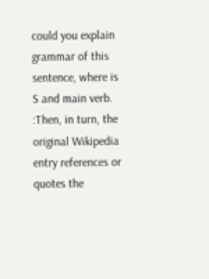could you explain grammar of this sentence, where is S and main verb.
:Then, in turn, the original Wikipedia entry references or quotes the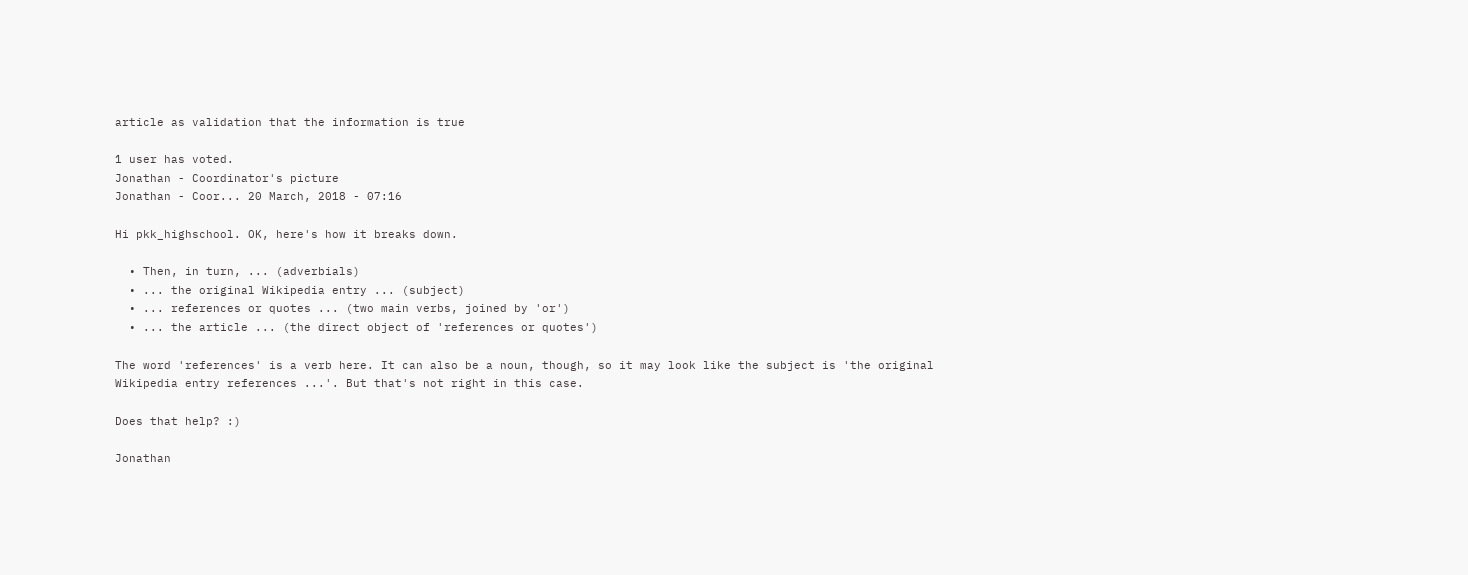article as validation that the information is true

1 user has voted.
Jonathan - Coordinator's picture
Jonathan - Coor... 20 March, 2018 - 07:16

Hi pkk_highschool. OK, here's how it breaks down.

  • Then, in turn, ... (adverbials)
  • ... the original Wikipedia entry ... (subject)
  • ... references or quotes ... (two main verbs, joined by 'or')
  • ... the article ... (the direct object of 'references or quotes')

The word 'references' is a verb here. It can also be a noun, though, so it may look like the subject is 'the original Wikipedia entry references ...'. But that's not right in this case.

Does that help? :)

Jonathan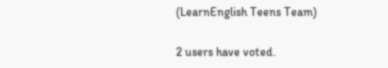(LearnEnglish Teens Team)

2 users have voted.